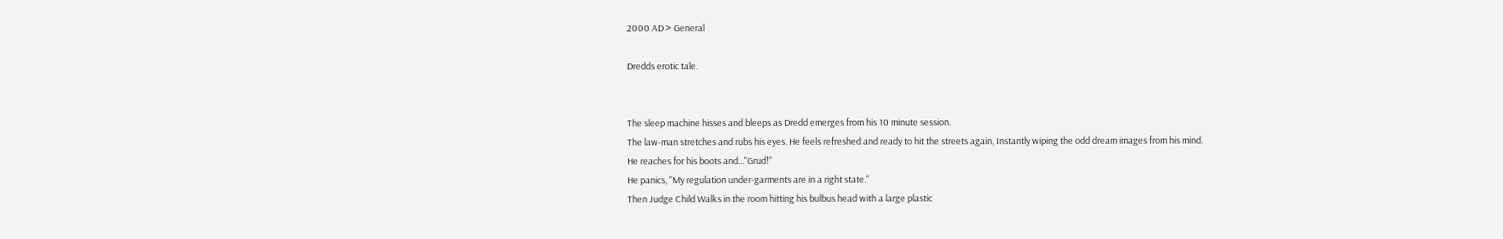2000 AD > General

Dredds erotic tale.


The sleep machine hisses and bleeps as Dredd emerges from his 10 minute session.
The law-man stretches and rubs his eyes. He feels refreshed and ready to hit the streets again, Instantly wiping the odd dream images from his mind.
He reaches for his boots and..."Grud!"
He panics, "My regulation under-garments are in a right state."
Then Judge Child Walks in the room hitting his bulbus head with a large plastic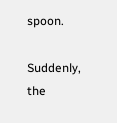spoon.

Suddenly, the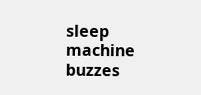sleep machine buzzes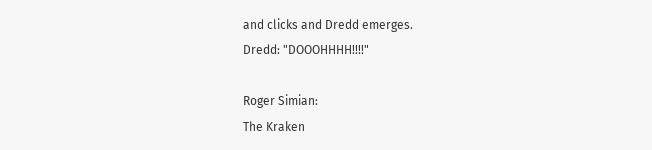and clicks and Dredd emerges.
Dredd: "DOOOHHHH!!!!"

Roger Simian:
The Kraken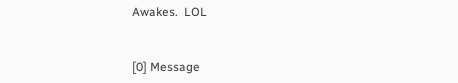Awakes.  LOL


[0] Message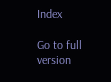Index

Go to full version